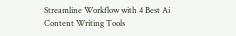Streamline Workflow with 4 Best Ai Content Writing Tools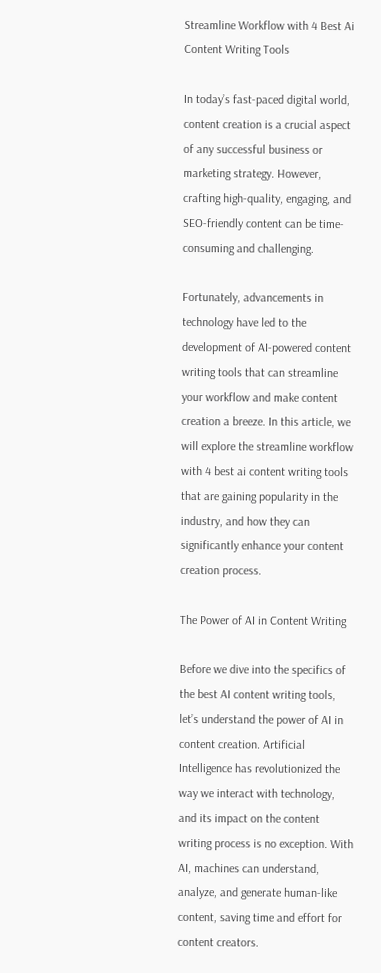Streamline Workflow with 4 Best Ai Content Writing Tools

In today’s fast-paced digital world, content creation is a crucial aspect of any successful business or marketing strategy. However, crafting high-quality, engaging, and SEO-friendly content can be time-consuming and challenging.

Fortunately, advancements in technology have led to the development of AI-powered content writing tools that can streamline your workflow and make content creation a breeze. In this article, we will explore the streamline workflow with 4 best ai content writing tools that are gaining popularity in the industry, and how they can significantly enhance your content creation process.

The Power of AI in Content Writing

Before we dive into the specifics of the best AI content writing tools, let’s understand the power of AI in content creation. Artificial Intelligence has revolutionized the way we interact with technology, and its impact on the content writing process is no exception. With AI, machines can understand, analyze, and generate human-like content, saving time and effort for content creators.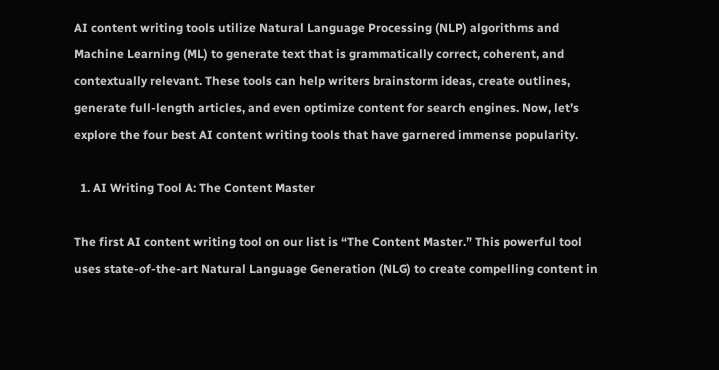AI content writing tools utilize Natural Language Processing (NLP) algorithms and Machine Learning (ML) to generate text that is grammatically correct, coherent, and contextually relevant. These tools can help writers brainstorm ideas, create outlines, generate full-length articles, and even optimize content for search engines. Now, let’s explore the four best AI content writing tools that have garnered immense popularity.

  1. AI Writing Tool A: The Content Master

The first AI content writing tool on our list is “The Content Master.” This powerful tool uses state-of-the-art Natural Language Generation (NLG) to create compelling content in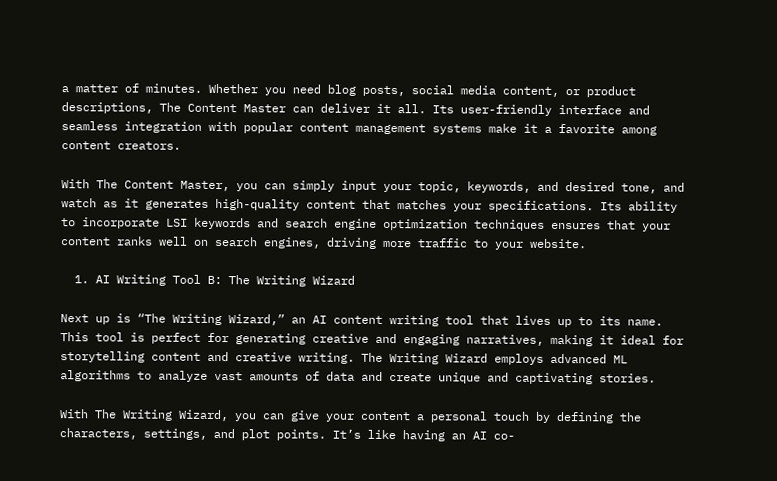a matter of minutes. Whether you need blog posts, social media content, or product descriptions, The Content Master can deliver it all. Its user-friendly interface and seamless integration with popular content management systems make it a favorite among content creators.

With The Content Master, you can simply input your topic, keywords, and desired tone, and watch as it generates high-quality content that matches your specifications. Its ability to incorporate LSI keywords and search engine optimization techniques ensures that your content ranks well on search engines, driving more traffic to your website.

  1. AI Writing Tool B: The Writing Wizard

Next up is “The Writing Wizard,” an AI content writing tool that lives up to its name. This tool is perfect for generating creative and engaging narratives, making it ideal for storytelling content and creative writing. The Writing Wizard employs advanced ML algorithms to analyze vast amounts of data and create unique and captivating stories.

With The Writing Wizard, you can give your content a personal touch by defining the characters, settings, and plot points. It’s like having an AI co-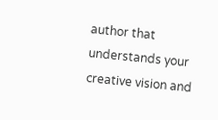author that understands your creative vision and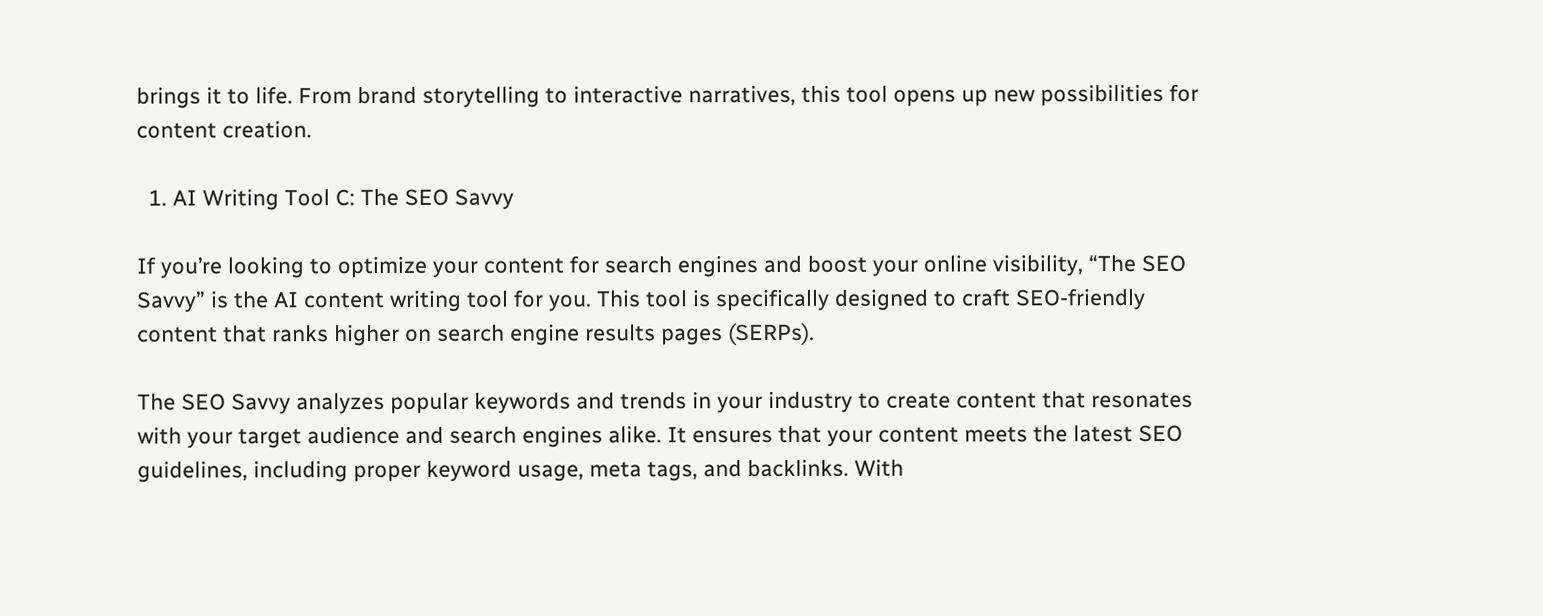brings it to life. From brand storytelling to interactive narratives, this tool opens up new possibilities for content creation.

  1. AI Writing Tool C: The SEO Savvy

If you’re looking to optimize your content for search engines and boost your online visibility, “The SEO Savvy” is the AI content writing tool for you. This tool is specifically designed to craft SEO-friendly content that ranks higher on search engine results pages (SERPs).

The SEO Savvy analyzes popular keywords and trends in your industry to create content that resonates with your target audience and search engines alike. It ensures that your content meets the latest SEO guidelines, including proper keyword usage, meta tags, and backlinks. With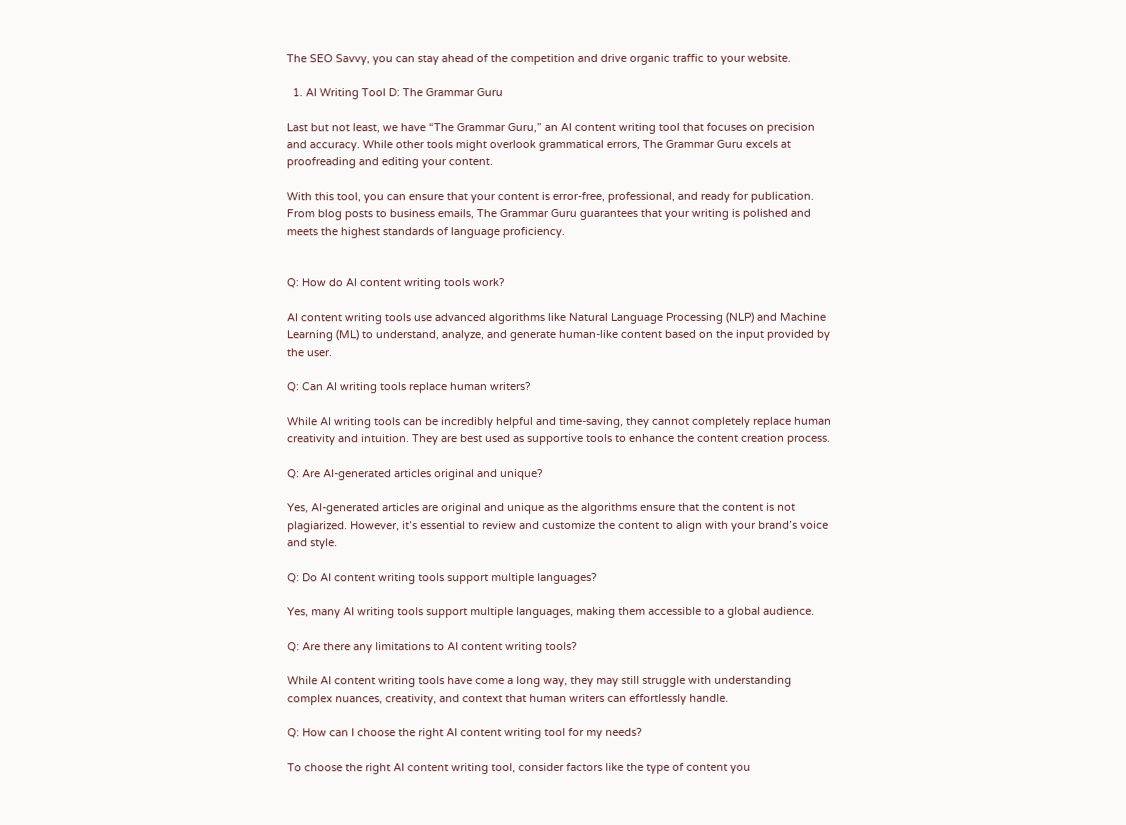The SEO Savvy, you can stay ahead of the competition and drive organic traffic to your website.

  1. AI Writing Tool D: The Grammar Guru

Last but not least, we have “The Grammar Guru,” an AI content writing tool that focuses on precision and accuracy. While other tools might overlook grammatical errors, The Grammar Guru excels at proofreading and editing your content.

With this tool, you can ensure that your content is error-free, professional, and ready for publication. From blog posts to business emails, The Grammar Guru guarantees that your writing is polished and meets the highest standards of language proficiency.


Q: How do AI content writing tools work?

AI content writing tools use advanced algorithms like Natural Language Processing (NLP) and Machine Learning (ML) to understand, analyze, and generate human-like content based on the input provided by the user.

Q: Can AI writing tools replace human writers?

While AI writing tools can be incredibly helpful and time-saving, they cannot completely replace human creativity and intuition. They are best used as supportive tools to enhance the content creation process.

Q: Are AI-generated articles original and unique?

Yes, AI-generated articles are original and unique as the algorithms ensure that the content is not plagiarized. However, it’s essential to review and customize the content to align with your brand’s voice and style.

Q: Do AI content writing tools support multiple languages?

Yes, many AI writing tools support multiple languages, making them accessible to a global audience.

Q: Are there any limitations to AI content writing tools?

While AI content writing tools have come a long way, they may still struggle with understanding complex nuances, creativity, and context that human writers can effortlessly handle.

Q: How can I choose the right AI content writing tool for my needs?

To choose the right AI content writing tool, consider factors like the type of content you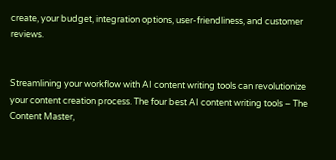create, your budget, integration options, user-friendliness, and customer reviews.


Streamlining your workflow with AI content writing tools can revolutionize your content creation process. The four best AI content writing tools – The Content Master,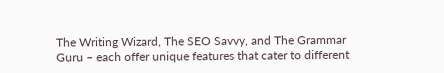The Writing Wizard, The SEO Savvy, and The Grammar Guru – each offer unique features that cater to different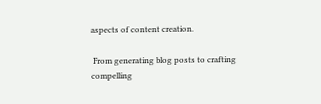aspects of content creation.

 From generating blog posts to crafting compelling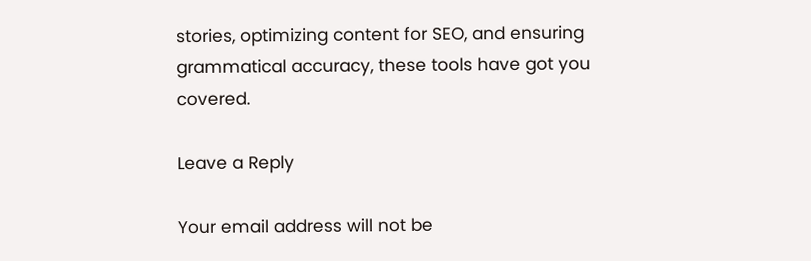stories, optimizing content for SEO, and ensuring grammatical accuracy, these tools have got you covered.

Leave a Reply

Your email address will not be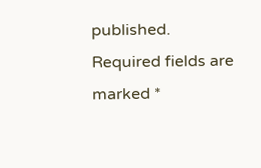published. Required fields are marked *